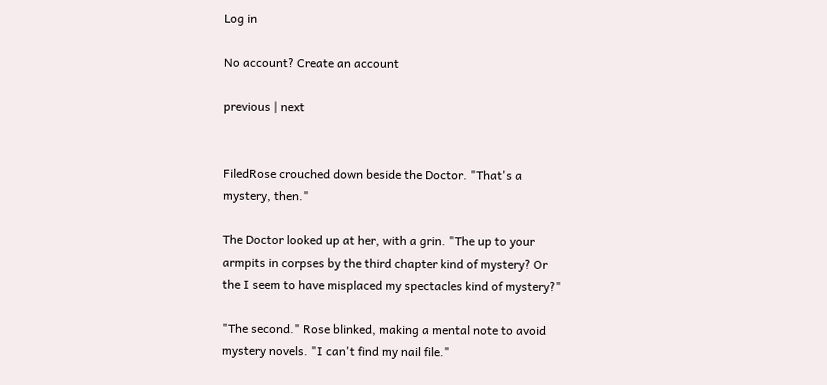Log in

No account? Create an account

previous | next


FiledRose crouched down beside the Doctor. "That's a mystery, then."

The Doctor looked up at her, with a grin. "The up to your armpits in corpses by the third chapter kind of mystery? Or the I seem to have misplaced my spectacles kind of mystery?"

"The second." Rose blinked, making a mental note to avoid mystery novels. "I can't find my nail file."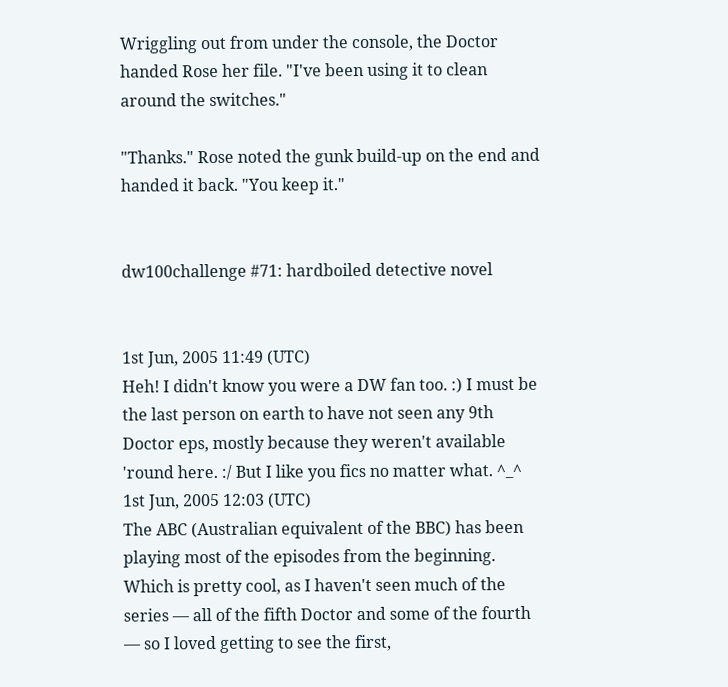Wriggling out from under the console, the Doctor handed Rose her file. "I've been using it to clean around the switches."

"Thanks." Rose noted the gunk build-up on the end and handed it back. "You keep it."


dw100challenge #71: hardboiled detective novel


1st Jun, 2005 11:49 (UTC)
Heh! I didn't know you were a DW fan too. :) I must be the last person on earth to have not seen any 9th Doctor eps, mostly because they weren't available 'round here. :/ But I like you fics no matter what. ^_^
1st Jun, 2005 12:03 (UTC)
The ABC (Australian equivalent of the BBC) has been playing most of the episodes from the beginning. Which is pretty cool, as I haven't seen much of the series — all of the fifth Doctor and some of the fourth — so I loved getting to see the first,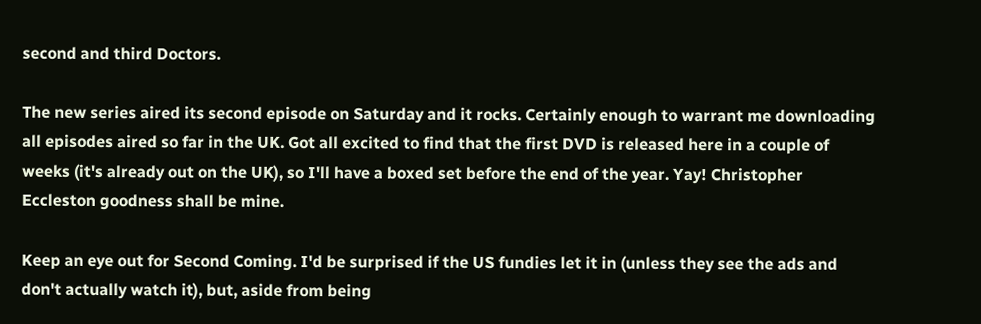second and third Doctors.

The new series aired its second episode on Saturday and it rocks. Certainly enough to warrant me downloading all episodes aired so far in the UK. Got all excited to find that the first DVD is released here in a couple of weeks (it's already out on the UK), so I'll have a boxed set before the end of the year. Yay! Christopher Eccleston goodness shall be mine.

Keep an eye out for Second Coming. I'd be surprised if the US fundies let it in (unless they see the ads and don't actually watch it), but, aside from being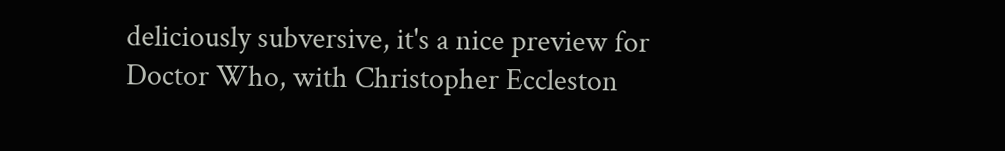deliciously subversive, it's a nice preview for Doctor Who, with Christopher Eccleston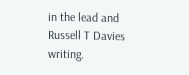in the lead and Russell T Davies writing.